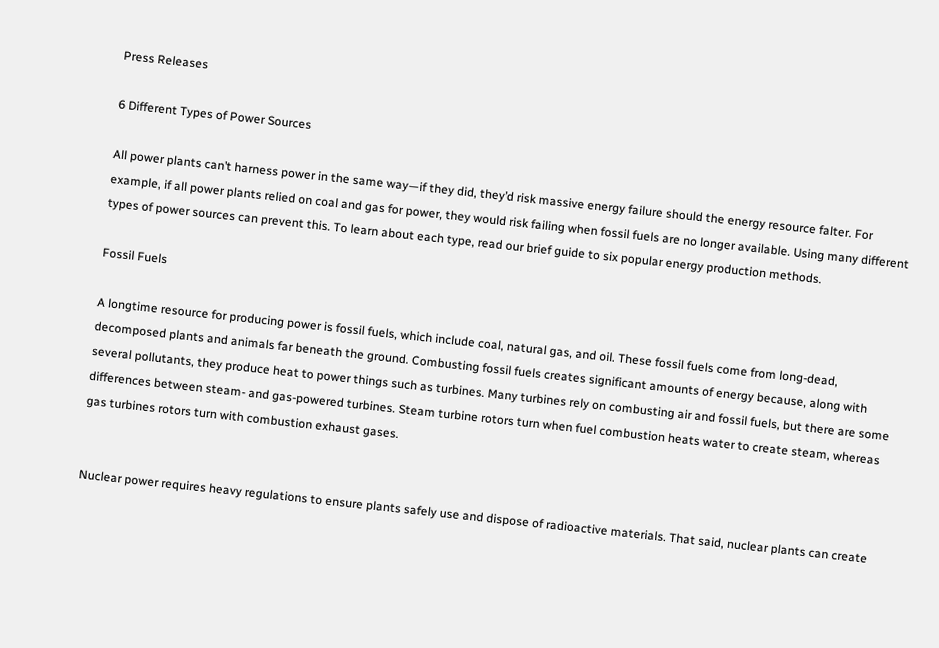Press Releases

6 Different Types of Power Sources

All power plants can’t harness power in the same way—if they did, they’d risk massive energy failure should the energy resource falter. For example, if all power plants relied on coal and gas for power, they would risk failing when fossil fuels are no longer available. Using many different types of power sources can prevent this. To learn about each type, read our brief guide to six popular energy production methods.

Fossil Fuels

A longtime resource for producing power is fossil fuels, which include coal, natural gas, and oil. These fossil fuels come from long-dead, decomposed plants and animals far beneath the ground. Combusting fossil fuels creates significant amounts of energy because, along with several pollutants, they produce heat to power things such as turbines. Many turbines rely on combusting air and fossil fuels, but there are some differences between steam- and gas-powered turbines. Steam turbine rotors turn when fuel combustion heats water to create steam, whereas gas turbines rotors turn with combustion exhaust gases.


Nuclear power requires heavy regulations to ensure plants safely use and dispose of radioactive materials. That said, nuclear plants can create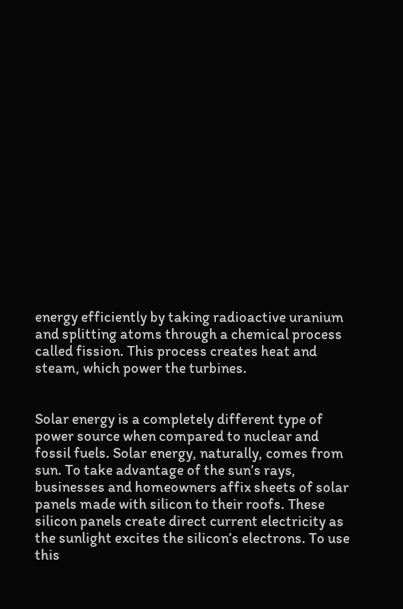energy efficiently by taking radioactive uranium and splitting atoms through a chemical process called fission. This process creates heat and steam, which power the turbines.


Solar energy is a completely different type of power source when compared to nuclear and fossil fuels. Solar energy, naturally, comes from sun. To take advantage of the sun’s rays, businesses and homeowners affix sheets of solar panels made with silicon to their roofs. These silicon panels create direct current electricity as the sunlight excites the silicon’s electrons. To use this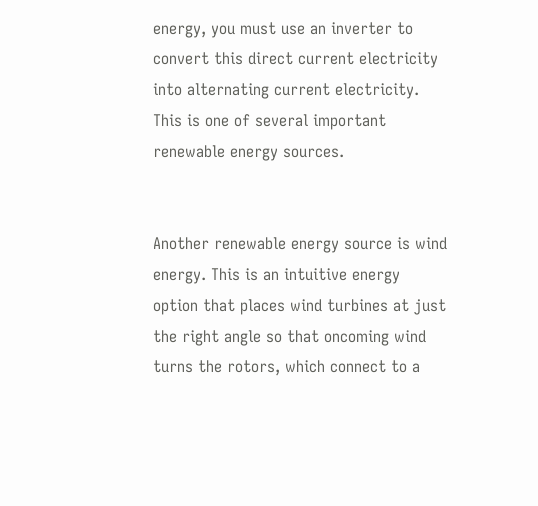energy, you must use an inverter to convert this direct current electricity into alternating current electricity. This is one of several important renewable energy sources.


Another renewable energy source is wind energy. This is an intuitive energy option that places wind turbines at just the right angle so that oncoming wind turns the rotors, which connect to a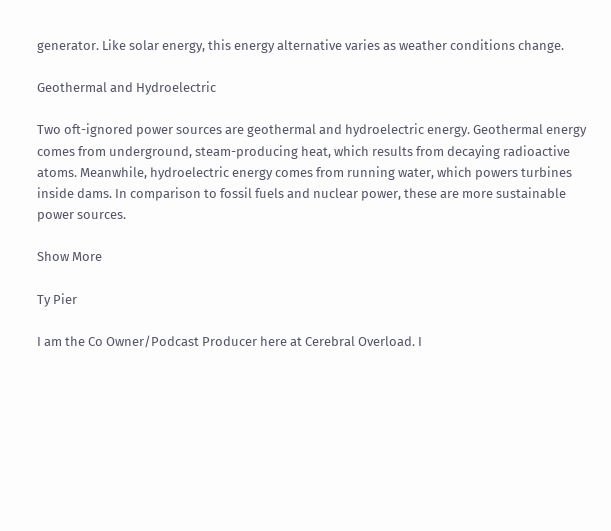generator. Like solar energy, this energy alternative varies as weather conditions change.

Geothermal and Hydroelectric

Two oft-ignored power sources are geothermal and hydroelectric energy. Geothermal energy comes from underground, steam-producing heat, which results from decaying radioactive atoms. Meanwhile, hydroelectric energy comes from running water, which powers turbines inside dams. In comparison to fossil fuels and nuclear power, these are more sustainable power sources.

Show More

Ty Pier

I am the Co Owner/Podcast Producer here at Cerebral Overload. I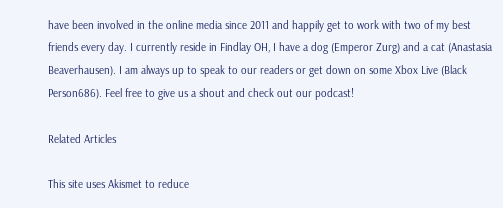have been involved in the online media since 2011 and happily get to work with two of my best friends every day. I currently reside in Findlay OH, I have a dog (Emperor Zurg) and a cat (Anastasia Beaverhausen). I am always up to speak to our readers or get down on some Xbox Live (Black Person686). Feel free to give us a shout and check out our podcast!

Related Articles

This site uses Akismet to reduce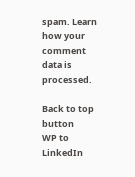spam. Learn how your comment data is processed.

Back to top button
WP to LinkedIn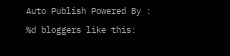Auto Publish Powered By :
%d bloggers like this: